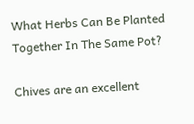What Herbs Can Be Planted Together In The Same Pot?

Chives are an excellent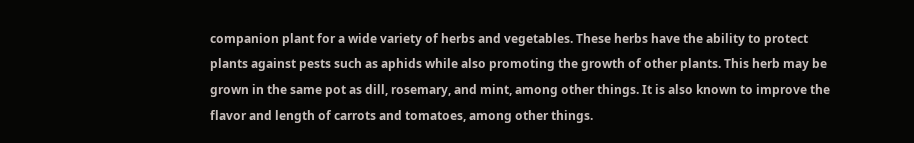companion plant for a wide variety of herbs and vegetables. These herbs have the ability to protect plants against pests such as aphids while also promoting the growth of other plants. This herb may be grown in the same pot as dill, rosemary, and mint, among other things. It is also known to improve the flavor and length of carrots and tomatoes, among other things.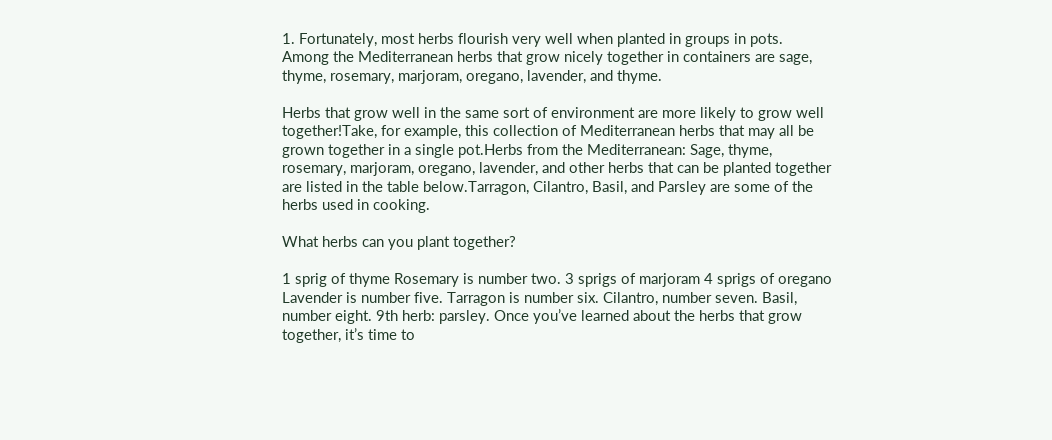1. Fortunately, most herbs flourish very well when planted in groups in pots. Among the Mediterranean herbs that grow nicely together in containers are sage, thyme, rosemary, marjoram, oregano, lavender, and thyme.

Herbs that grow well in the same sort of environment are more likely to grow well together!Take, for example, this collection of Mediterranean herbs that may all be grown together in a single pot.Herbs from the Mediterranean: Sage, thyme, rosemary, marjoram, oregano, lavender, and other herbs that can be planted together are listed in the table below.Tarragon, Cilantro, Basil, and Parsley are some of the herbs used in cooking.

What herbs can you plant together?

1 sprig of thyme Rosemary is number two. 3 sprigs of marjoram 4 sprigs of oregano Lavender is number five. Tarragon is number six. Cilantro, number seven. Basil, number eight. 9th herb: parsley. Once you’ve learned about the herbs that grow together, it’s time to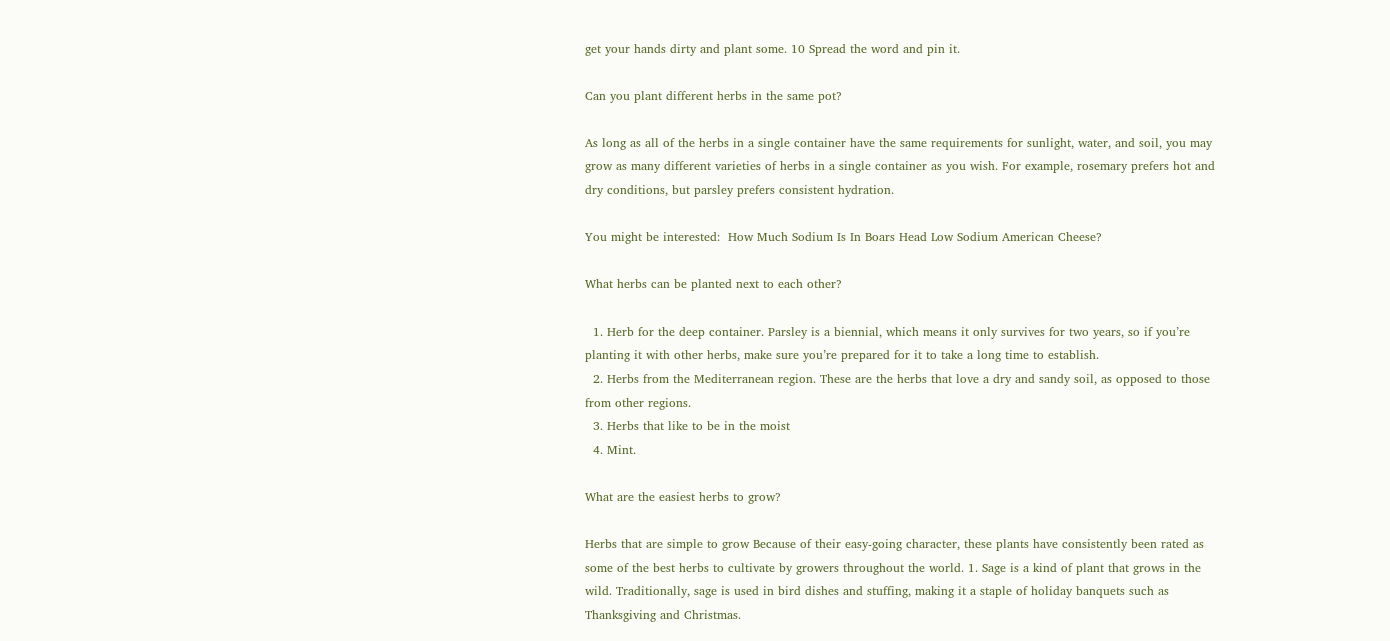get your hands dirty and plant some. 10 Spread the word and pin it.

Can you plant different herbs in the same pot?

As long as all of the herbs in a single container have the same requirements for sunlight, water, and soil, you may grow as many different varieties of herbs in a single container as you wish. For example, rosemary prefers hot and dry conditions, but parsley prefers consistent hydration.

You might be interested:  How Much Sodium Is In Boars Head Low Sodium American Cheese?

What herbs can be planted next to each other?

  1. Herb for the deep container. Parsley is a biennial, which means it only survives for two years, so if you’re planting it with other herbs, make sure you’re prepared for it to take a long time to establish.
  2. Herbs from the Mediterranean region. These are the herbs that love a dry and sandy soil, as opposed to those from other regions.
  3. Herbs that like to be in the moist
  4. Mint.

What are the easiest herbs to grow?

Herbs that are simple to grow Because of their easy-going character, these plants have consistently been rated as some of the best herbs to cultivate by growers throughout the world. 1. Sage is a kind of plant that grows in the wild. Traditionally, sage is used in bird dishes and stuffing, making it a staple of holiday banquets such as Thanksgiving and Christmas.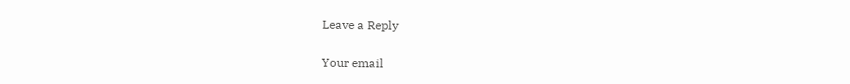Leave a Reply

Your email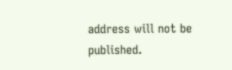address will not be published.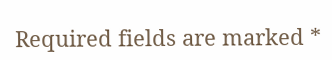Required fields are marked *